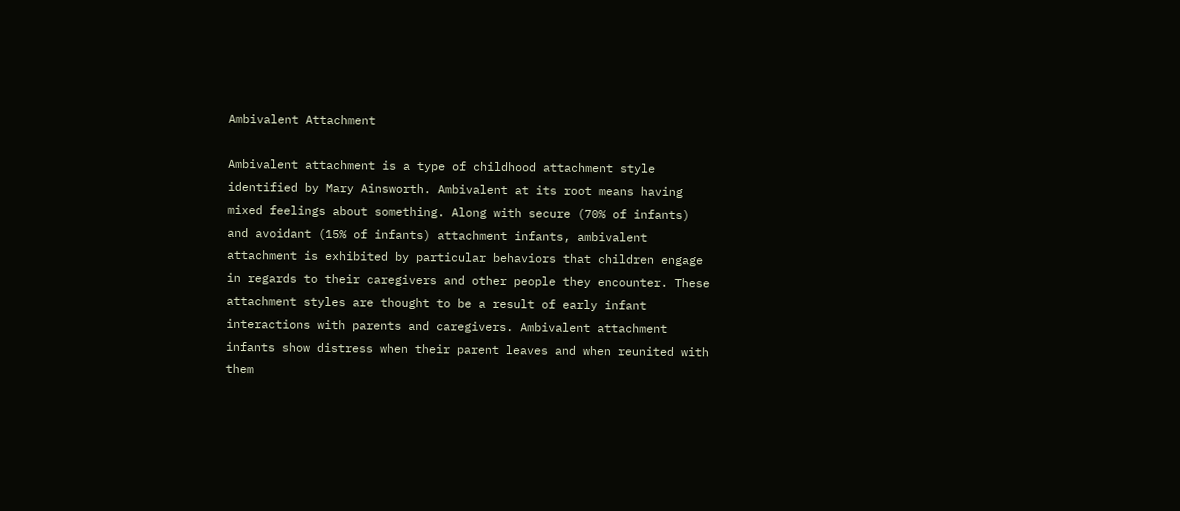Ambivalent Attachment

Ambivalent attachment is a type of childhood attachment style identified by Mary Ainsworth. Ambivalent at its root means having mixed feelings about something. Along with secure (70% of infants) and avoidant (15% of infants) attachment infants, ambivalent attachment is exhibited by particular behaviors that children engage in regards to their caregivers and other people they encounter. These attachment styles are thought to be a result of early infant interactions with parents and caregivers. Ambivalent attachment infants show distress when their parent leaves and when reunited with them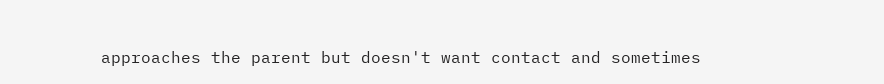approaches the parent but doesn't want contact and sometimes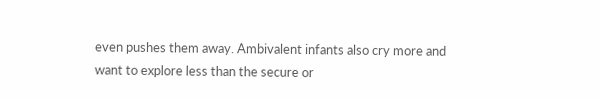even pushes them away. Ambivalent infants also cry more and want to explore less than the secure or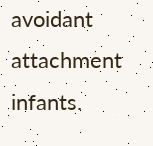avoidant attachment infants.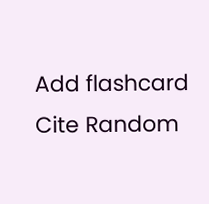Add flashcard Cite Random